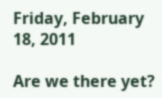Friday, February 18, 2011

Are we there yet?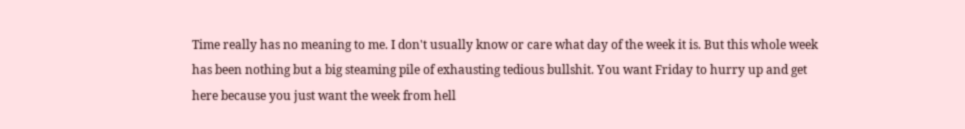Time really has no meaning to me. I don't usually know or care what day of the week it is. But this whole week has been nothing but a big steaming pile of exhausting tedious bullshit. You want Friday to hurry up and get here because you just want the week from hell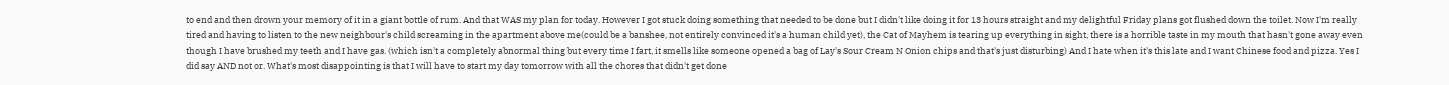to end and then drown your memory of it in a giant bottle of rum. And that WAS my plan for today. However I got stuck doing something that needed to be done but I didn't like doing it for 13 hours straight and my delightful Friday plans got flushed down the toilet. Now I'm really tired and having to listen to the new neighbour's child screaming in the apartment above me(could be a banshee, not entirely convinced it's a human child yet), the Cat of Mayhem is tearing up everything in sight, there is a horrible taste in my mouth that hasn't gone away even though I have brushed my teeth and I have gas. (which isn't a completely abnormal thing but every time I fart, it smells like someone opened a bag of Lay's Sour Cream N Onion chips and that's just disturbing) And I hate when it's this late and I want Chinese food and pizza. Yes I did say AND not or. What's most disappointing is that I will have to start my day tomorrow with all the chores that didn't get done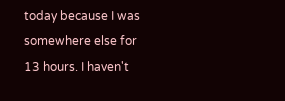today because I was somewhere else for 13 hours. I haven't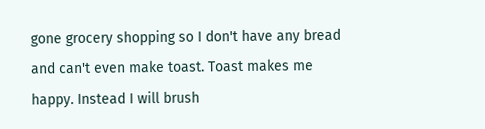gone grocery shopping so I don't have any bread and can't even make toast. Toast makes me happy. Instead I will brush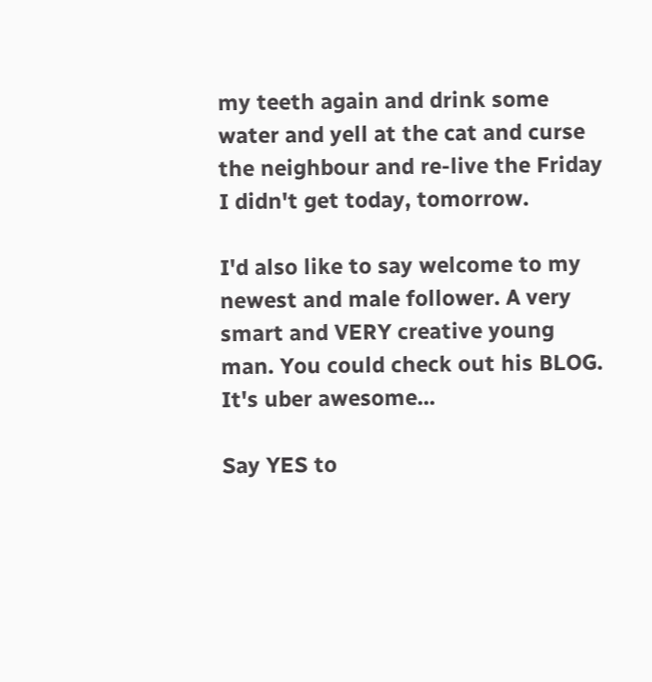my teeth again and drink some water and yell at the cat and curse the neighbour and re-live the Friday I didn't get today, tomorrow.

I'd also like to say welcome to my newest and male follower. A very smart and VERY creative young man. You could check out his BLOG. It's uber awesome...

Say YES to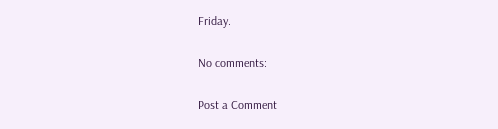Friday.

No comments:

Post a Comment